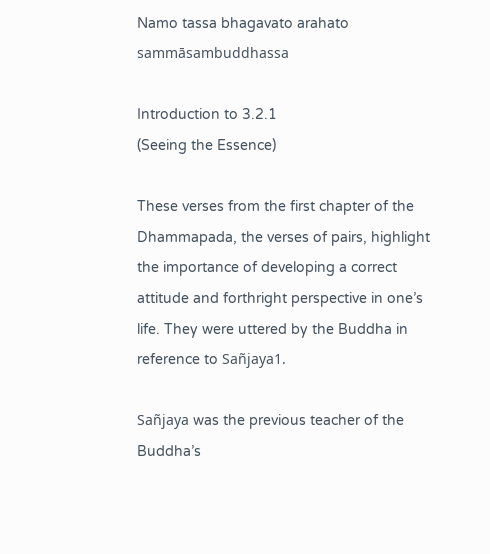Namo tassa bhagavato arahato sammāsambuddhassa

Introduction to 3.2.1
(Seeing the Essence)

These verses from the first chapter of the Dhammapada, the verses of pairs, highlight the importance of developing a correct attitude and forthright perspective in one’s life. They were uttered by the Buddha in reference to Sañjaya1.

Sañjaya was the previous teacher of the Buddha’s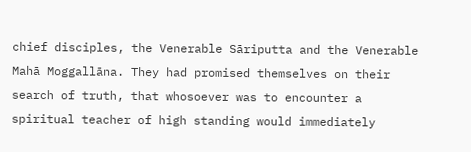chief disciples, the Venerable Sāriputta and the Venerable Mahā Moggallāna. They had promised themselves on their search of truth, that whosoever was to encounter a spiritual teacher of high standing would immediately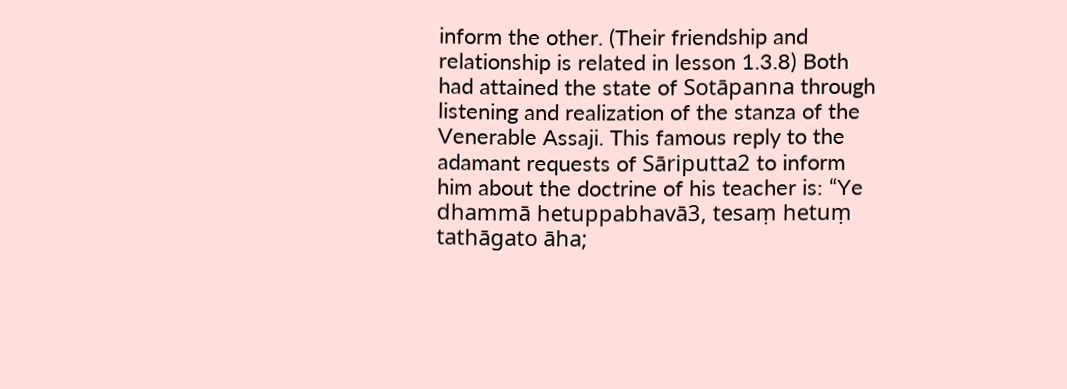inform the other. (Their friendship and relationship is related in lesson 1.3.8) Both had attained the state of Sotāpanna through listening and realization of the stanza of the Venerable Assaji. This famous reply to the adamant requests of Sāriputta2 to inform him about the doctrine of his teacher is: “Ye dhammā hetuppabhavā3, tesaṃ hetuṃ tathāgato āha;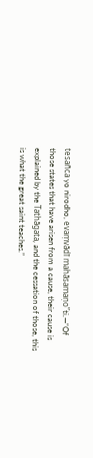tesañca yo nirodho, evaṃvādī mahāsamaṇo”ti.—“Of those states that have arisen from a cause, their cause is explained by the Tathāgata, and the cessation of those, this is what the great saint teaches.”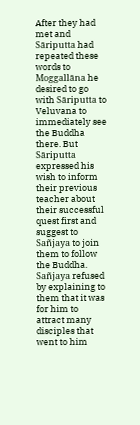After they had met and Sāriputta had repeated these words to Moggallāna he desired to go with Sāriputta to Veluvana to immediately see the Buddha there. But Sāriputta expressed his wish to inform their previous teacher about their successful quest first and suggest to Sañjaya to join them to follow the Buddha. Sañjaya refused by explaining to them that it was for him to attract many disciples that went to him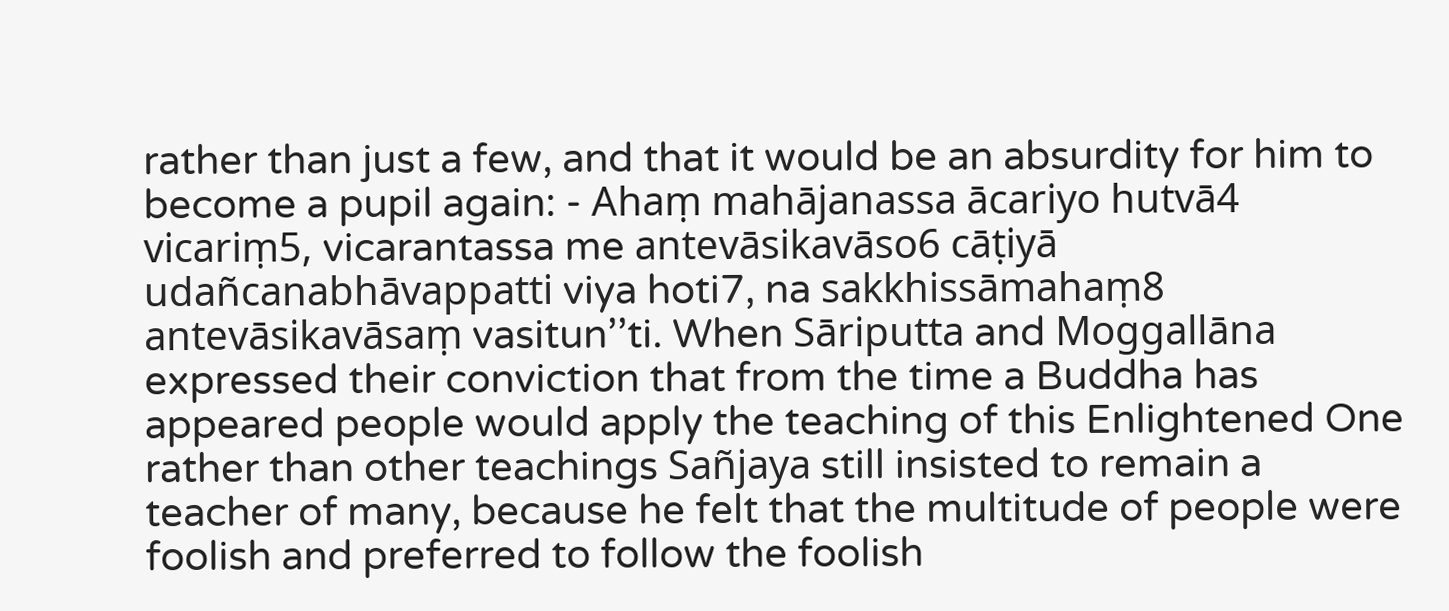rather than just a few, and that it would be an absurdity for him to become a pupil again: - Ahaṃ mahājanassa ācariyo hutvā4 vicariṃ5, vicarantassa me antevāsikavāso6 cāṭiyā udañcanabhāvappatti viya hoti7, na sakkhissāmahaṃ8 antevāsikavāsaṃ vasitun’’ti. When Sāriputta and Moggallāna expressed their conviction that from the time a Buddha has appeared people would apply the teaching of this Enlightened One rather than other teachings Sañjaya still insisted to remain a teacher of many, because he felt that the multitude of people were foolish and preferred to follow the foolish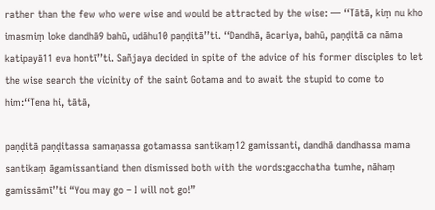rather than the few who were wise and would be attracted by the wise: — ‘‘Tātā, kiṃ nu kho imasmiṃ loke dandhā9 bahū, udāhu10 paṇḍitā’’ti. ‘‘Dandhā, ācariya, bahū, paṇḍitā ca nāma katipayā11 eva hontī’’ti. Sañjaya decided in spite of the advice of his former disciples to let the wise search the vicinity of the saint Gotama and to await the stupid to come to him:‘‘Tena hi, tātā,

paṇḍitā paṇḍitassa samaṇassa gotamassa santikaṃ12 gamissanti, dandhā dandhassa mama santikaṃ āgamissantiand then dismissed both with the words:gacchatha tumhe, nāhaṃ gamissāmī’’ti “You may go – I will not go!”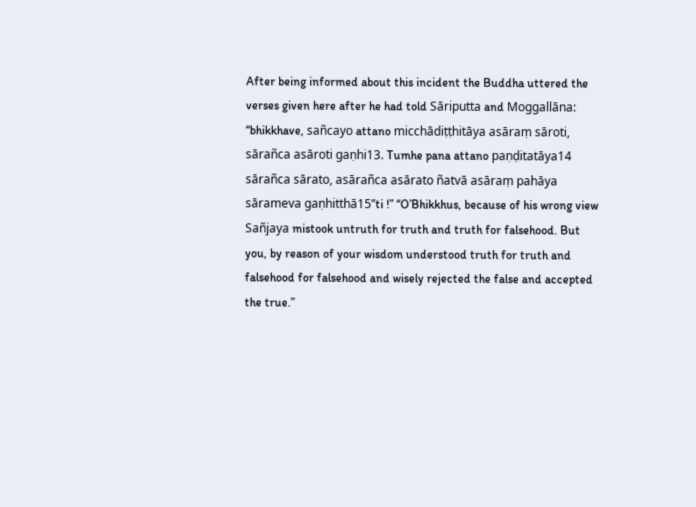After being informed about this incident the Buddha uttered the verses given here after he had told Sāriputta and Moggallāna: ‘‘bhikkhave, sañcayo attano micchādiṭṭhitāya asāraṃ sāroti, sārañca asāroti gaṇhi13. Tumhe pana attano paṇḍitatāya14 sārañca sārato, asārañca asārato ñatvā asāraṃ pahāya sārameva gaṇhitthā15’’ti !” ‘‘O’Bhikkhus, because of his wrong view Sañjaya mistook untruth for truth and truth for falsehood. But you, by reason of your wisdom understood truth for truth and falsehood for falsehood and wisely rejected the false and accepted the true.”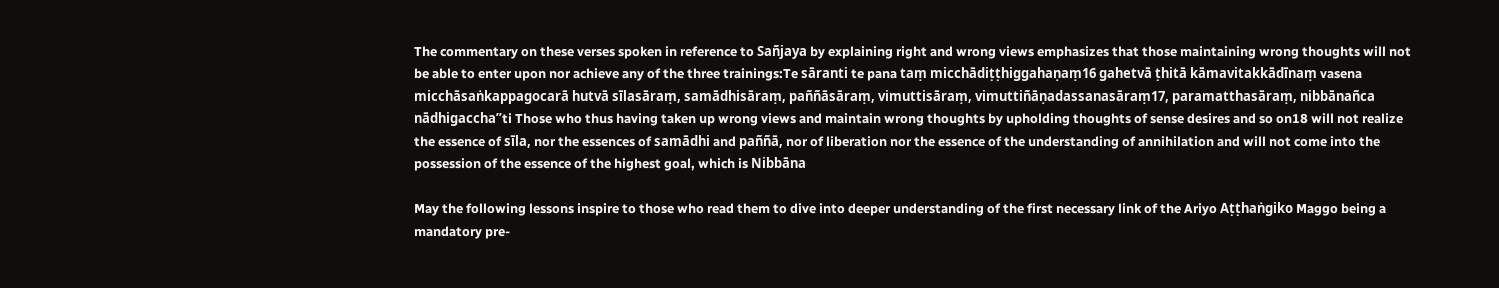The commentary on these verses spoken in reference to Sañjaya by explaining right and wrong views emphasizes that those maintaining wrong thoughts will not be able to enter upon nor achieve any of the three trainings:Te sāranti te pana taṃ micchādiṭṭhiggahaṇaṃ16 gahetvā ṭhitā kāmavitakkādīnaṃ vasena micchāsaṅkappagocarā hutvā sīlasāraṃ, samādhisāraṃ, paññāsāraṃ, vimuttisāraṃ, vimuttiñāṇadassanasāraṃ17, paramatthasāraṃ, nibbānañca nādhigaccha’’ti Those who thus having taken up wrong views and maintain wrong thoughts by upholding thoughts of sense desires and so on18 will not realize the essence of sīla, nor the essences of samādhi and paññā, nor of liberation nor the essence of the understanding of annihilation and will not come into the possession of the essence of the highest goal, which is Nibbāna

May the following lessons inspire to those who read them to dive into deeper understanding of the first necessary link of the Ariyo Aṭṭhaṅgiko Maggo being a mandatory pre-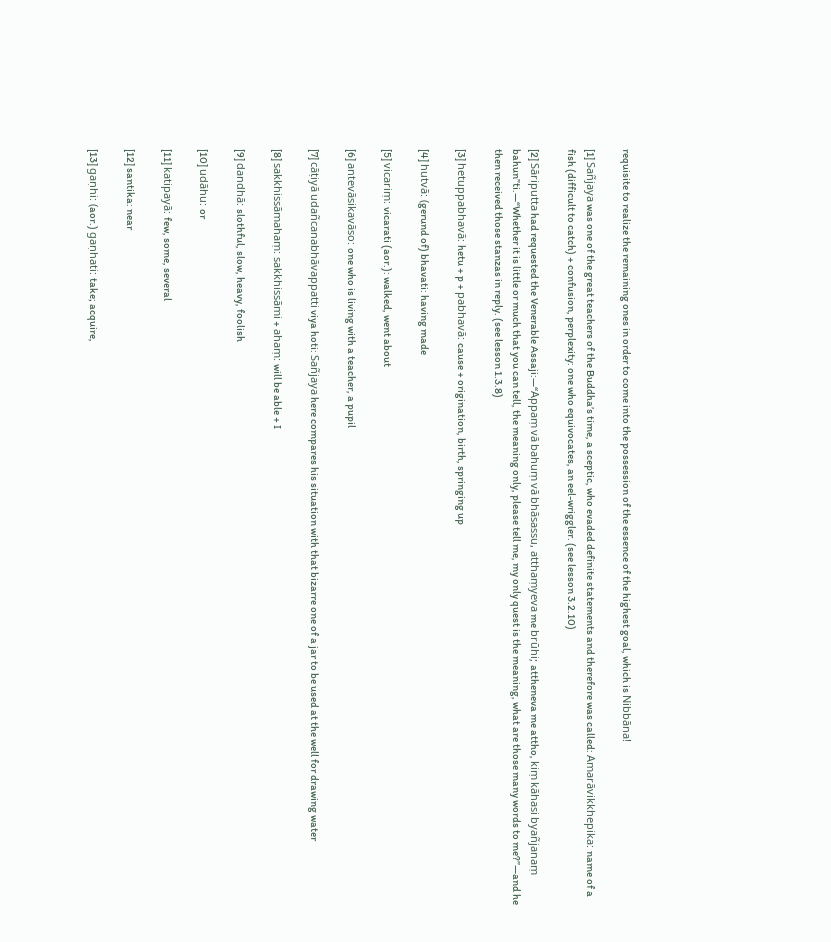requisite to realize the remaining ones in order to come into the possession of the essence of the highest goal, which is Nibbāna!

[1] Sañjaya was one of the great teachers of the Buddha’s time, a sceptic, who evaded definite statements and therefore was called: Amarāvikkhepika: name of a fish (difficult to catch) + confusion, perplexity: one who equivocates, an eel-wriggler. (see lesson 3.2.10)

[2] Sāriputta had requested the Venerable Assaji:—“Appaṃ vā bahuṃ vā bhāsassu, atthaṃyeva me brūhi; attheneva me attho, kiṃ kāhasi byañjanaṃ bahun”ti.—“Whether it is little or much that you can tell, the meaning only, please tell me, my only quest is the meaning, what are those many words to me?”—and he then received those stanzas in reply. (see lesson 1.3.8)

[3] hetuppabhavā: hetu + p + pabhavā: cause + origination, birth, springing up

[4] hutvā: (gerund of) bhavati: having made

[5] vicariṃ: vicarati (aor.): walked, went about

[6] antevāsikavāso: one who is living with a teacher, a pupil

[7] cāṭiyā udañcanabhāvappatti viya hoti: Sañjaya here compares his situation with that bizarre one of a jar to be used at the well for drawing water

[8] sakkhissāmahaṃ: sakkhissāmi + ahaṃ: will be able + I

[9] dandhā: slothful, slow, heavy, foolish

[10] udāhu: or

[11] katipayā: few, some, several

[12] santika: near

[13] gaṇhi: (aor.) gaṇhati: take; acquire,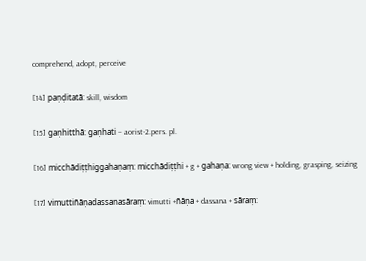comprehend, adopt, perceive

[14] paṇḍitatā: skill, wisdom

[15] gaṇhitthā: gaṇhati – aorist-2.pers. pl.

[16] micchādiṭṭhiggahaṇaṃ: micchādiṭṭhi + g + gahaṇa: wrong view + holding, grasping, seizing

[17] vimuttiñāṇadassanasāraṃ: vimutti +ñāṇa + dassana + sāraṃ: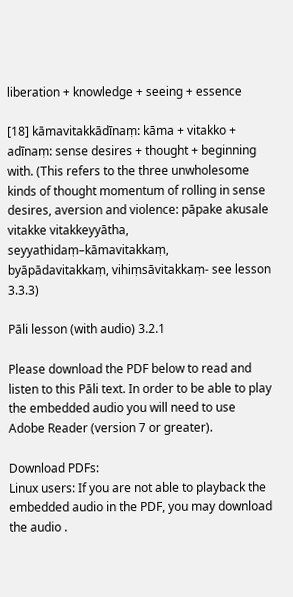liberation + knowledge + seeing + essence

[18] kāmavitakkādīnaṃ: kāma + vitakko + adīnaṃ: sense desires + thought + beginning with. (This refers to the three unwholesome kinds of thought momentum of rolling in sense desires, aversion and violence: pāpake akusale vitakke vitakkeyyātha, seyyathidaṃ–kāmavitakkaṃ, byāpādavitakkaṃ, vihiṃsāvitakkaṃ- see lesson 3.3.3)

Pāli lesson (with audio) 3.2.1

Please download the PDF below to read and listen to this Pāli text. In order to be able to play the embedded audio you will need to use Adobe Reader (version 7 or greater).

Download PDFs:
Linux users: If you are not able to playback the embedded audio in the PDF, you may download the audio .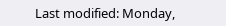Last modified: Monday,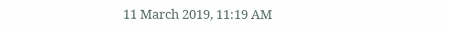11 March 2019, 11:19 AM